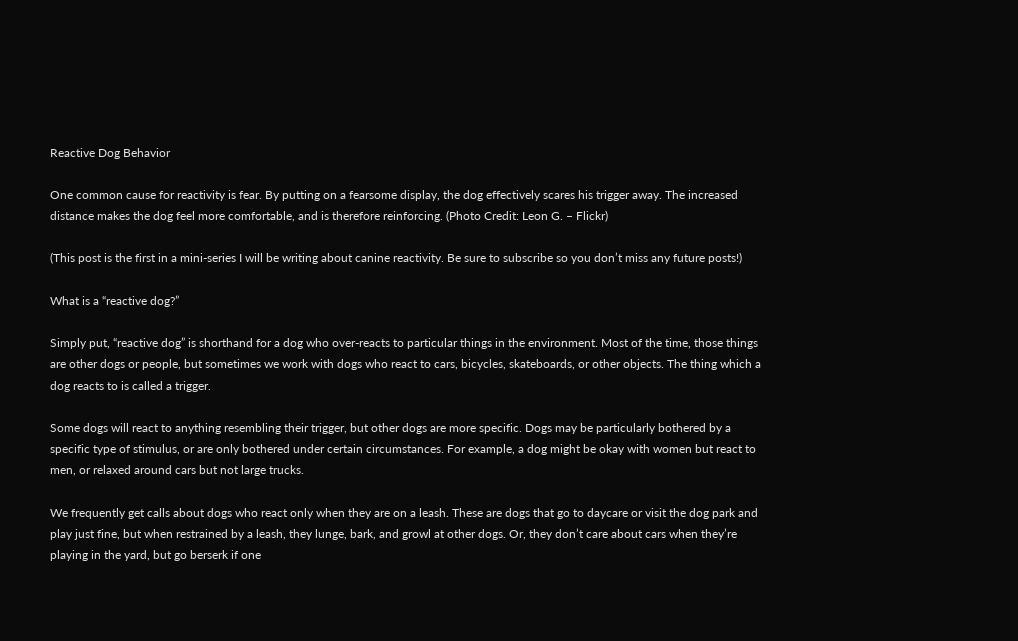Reactive Dog Behavior

One common cause for reactivity is fear. By putting on a fearsome display, the dog effectively scares his trigger away. The increased distance makes the dog feel more comfortable, and is therefore reinforcing. (Photo Credit: Leon G. – Flickr)

(This post is the first in a mini-series I will be writing about canine reactivity. Be sure to subscribe so you don’t miss any future posts!)

What is a “reactive dog?”

Simply put, “reactive dog” is shorthand for a dog who over-reacts to particular things in the environment. Most of the time, those things are other dogs or people, but sometimes we work with dogs who react to cars, bicycles, skateboards, or other objects. The thing which a dog reacts to is called a trigger.

Some dogs will react to anything resembling their trigger, but other dogs are more specific. Dogs may be particularly bothered by a specific type of stimulus, or are only bothered under certain circumstances. For example, a dog might be okay with women but react to men, or relaxed around cars but not large trucks.

We frequently get calls about dogs who react only when they are on a leash. These are dogs that go to daycare or visit the dog park and play just fine, but when restrained by a leash, they lunge, bark, and growl at other dogs. Or, they don’t care about cars when they’re playing in the yard, but go berserk if one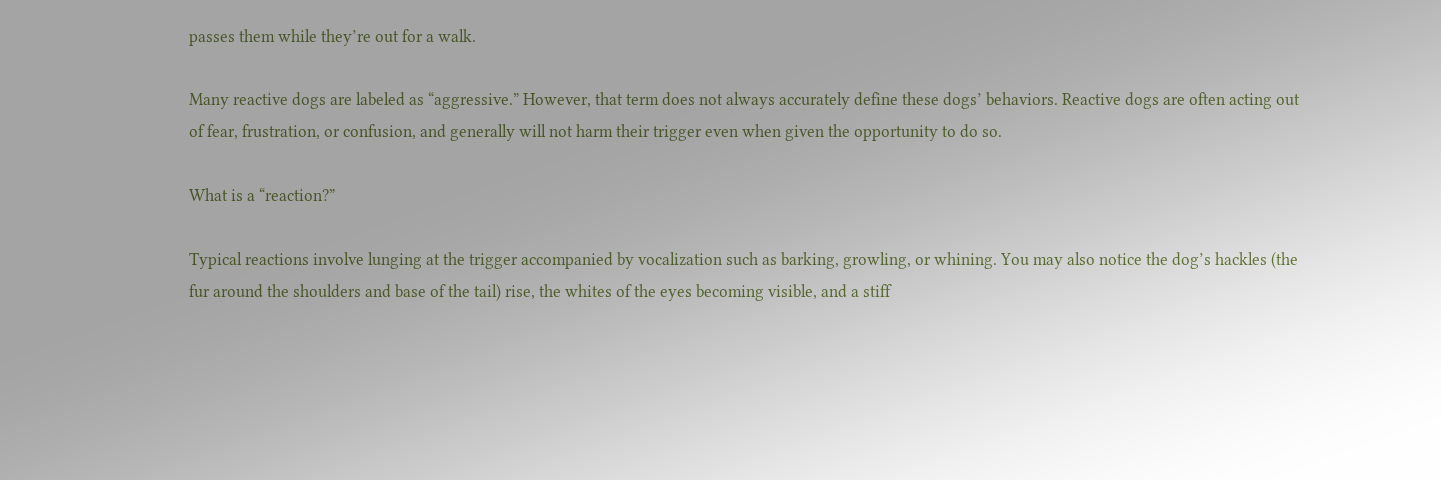passes them while they’re out for a walk.

Many reactive dogs are labeled as “aggressive.” However, that term does not always accurately define these dogs’ behaviors. Reactive dogs are often acting out of fear, frustration, or confusion, and generally will not harm their trigger even when given the opportunity to do so.

What is a “reaction?”

Typical reactions involve lunging at the trigger accompanied by vocalization such as barking, growling, or whining. You may also notice the dog’s hackles (the fur around the shoulders and base of the tail) rise, the whites of the eyes becoming visible, and a stiff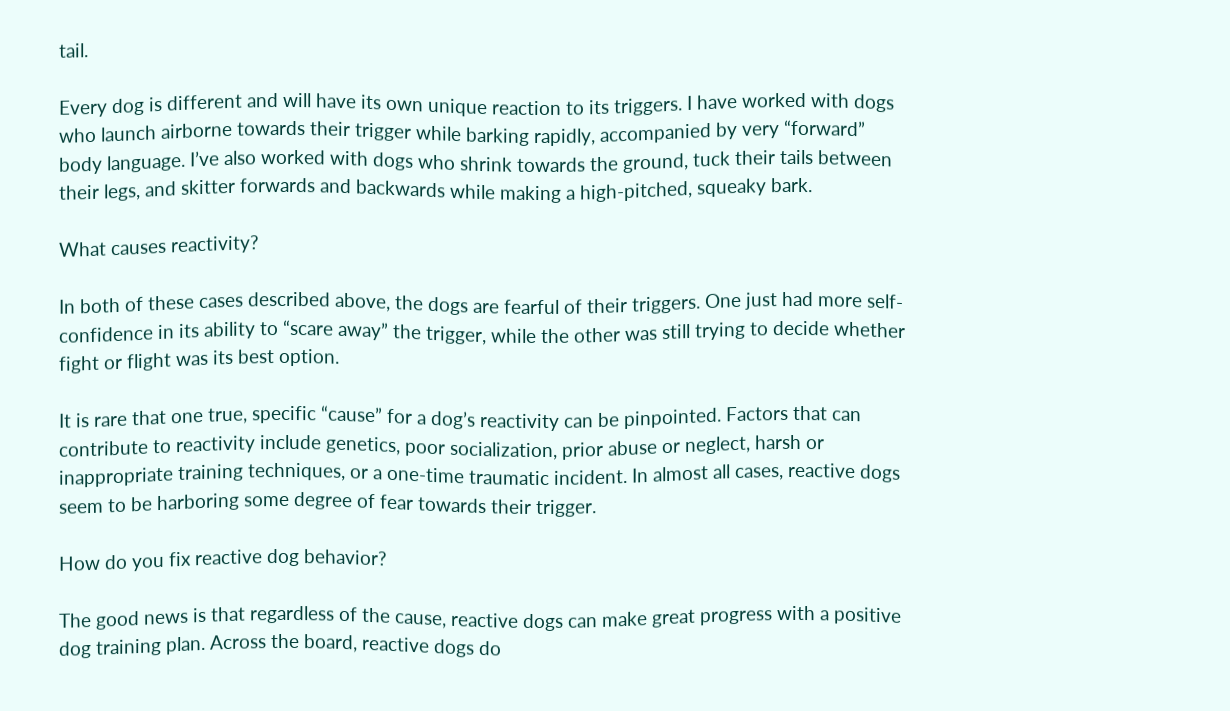tail.

Every dog is different and will have its own unique reaction to its triggers. I have worked with dogs who launch airborne towards their trigger while barking rapidly, accompanied by very “forward” body language. I’ve also worked with dogs who shrink towards the ground, tuck their tails between their legs, and skitter forwards and backwards while making a high-pitched, squeaky bark.

What causes reactivity?

In both of these cases described above, the dogs are fearful of their triggers. One just had more self-confidence in its ability to “scare away” the trigger, while the other was still trying to decide whether fight or flight was its best option.

It is rare that one true, specific “cause” for a dog’s reactivity can be pinpointed. Factors that can contribute to reactivity include genetics, poor socialization, prior abuse or neglect, harsh or inappropriate training techniques, or a one-time traumatic incident. In almost all cases, reactive dogs seem to be harboring some degree of fear towards their trigger.

How do you fix reactive dog behavior?

The good news is that regardless of the cause, reactive dogs can make great progress with a positive dog training plan. Across the board, reactive dogs do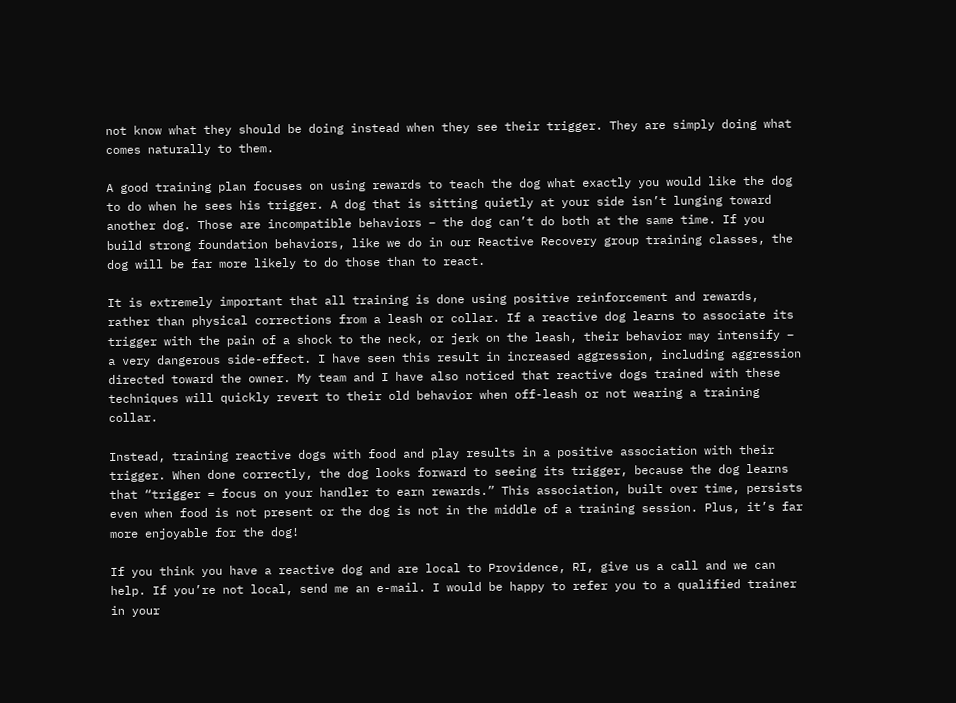not know what they should be doing instead when they see their trigger. They are simply doing what comes naturally to them.

A good training plan focuses on using rewards to teach the dog what exactly you would like the dog to do when he sees his trigger. A dog that is sitting quietly at your side isn’t lunging toward another dog. Those are incompatible behaviors – the dog can’t do both at the same time. If you build strong foundation behaviors, like we do in our Reactive Recovery group training classes, the dog will be far more likely to do those than to react.

It is extremely important that all training is done using positive reinforcement and rewards, rather than physical corrections from a leash or collar. If a reactive dog learns to associate its trigger with the pain of a shock to the neck, or jerk on the leash, their behavior may intensify – a very dangerous side-effect. I have seen this result in increased aggression, including aggression directed toward the owner. My team and I have also noticed that reactive dogs trained with these techniques will quickly revert to their old behavior when off-leash or not wearing a training collar.

Instead, training reactive dogs with food and play results in a positive association with their trigger. When done correctly, the dog looks forward to seeing its trigger, because the dog learns that “trigger = focus on your handler to earn rewards.” This association, built over time, persists even when food is not present or the dog is not in the middle of a training session. Plus, it’s far more enjoyable for the dog!

If you think you have a reactive dog and are local to Providence, RI, give us a call and we can help. If you’re not local, send me an e-mail. I would be happy to refer you to a qualified trainer in your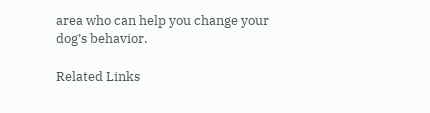area who can help you change your dog’s behavior.

Related Links